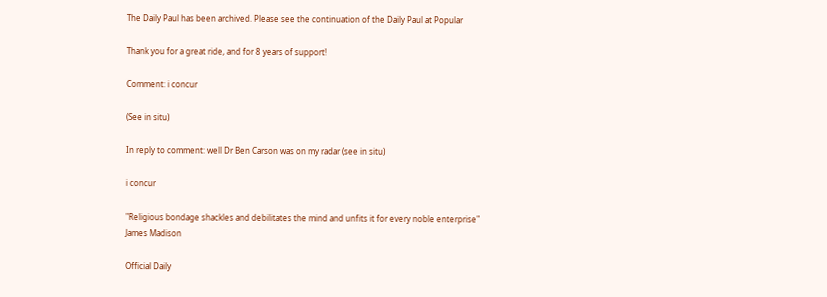The Daily Paul has been archived. Please see the continuation of the Daily Paul at Popular

Thank you for a great ride, and for 8 years of support!

Comment: i concur

(See in situ)

In reply to comment: well Dr Ben Carson was on my radar (see in situ)

i concur

"Religious bondage shackles and debilitates the mind and unfits it for every noble enterprise"
James Madison

Official Daily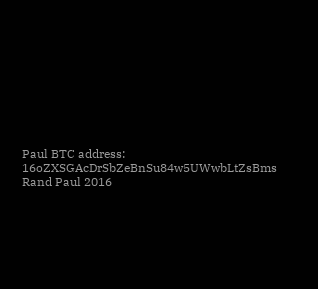Paul BTC address: 16oZXSGAcDrSbZeBnSu84w5UWwbLtZsBms
Rand Paul 2016